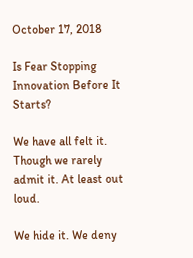October 17, 2018

Is Fear Stopping Innovation Before It Starts?

We have all felt it. Though we rarely admit it. At least out loud.

We hide it. We deny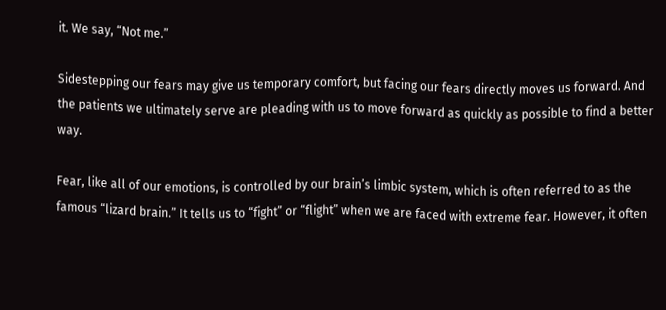it. We say, “Not me.”

Sidestepping our fears may give us temporary comfort, but facing our fears directly moves us forward. And the patients we ultimately serve are pleading with us to move forward as quickly as possible to find a better way.

Fear, like all of our emotions, is controlled by our brain’s limbic system, which is often referred to as the famous “lizard brain.” It tells us to “fight” or “flight” when we are faced with extreme fear. However, it often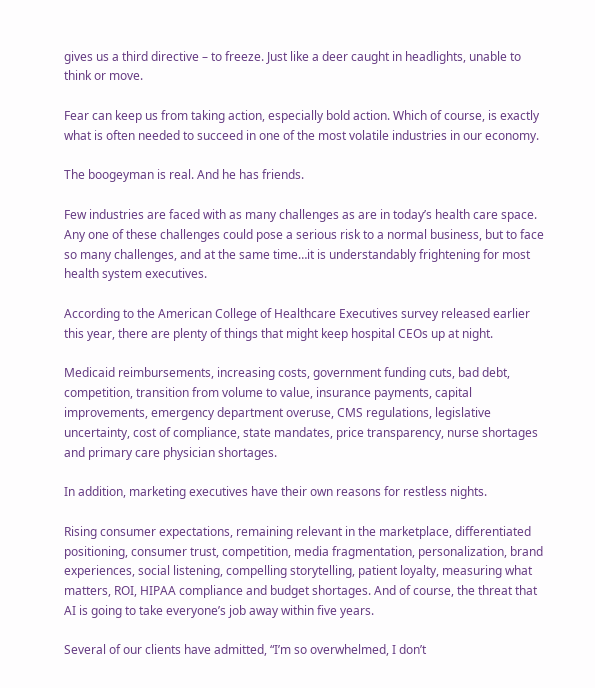gives us a third directive – to freeze. Just like a deer caught in headlights, unable to think or move.

Fear can keep us from taking action, especially bold action. Which of course, is exactly what is often needed to succeed in one of the most volatile industries in our economy.

The boogeyman is real. And he has friends.

Few industries are faced with as many challenges as are in today’s health care space. Any one of these challenges could pose a serious risk to a normal business, but to face so many challenges, and at the same time…it is understandably frightening for most health system executives.

According to the American College of Healthcare Executives survey released earlier this year, there are plenty of things that might keep hospital CEOs up at night.

Medicaid reimbursements, increasing costs, government funding cuts, bad debt, competition, transition from volume to value, insurance payments, capital improvements, emergency department overuse, CMS regulations, legislative uncertainty, cost of compliance, state mandates, price transparency, nurse shortages and primary care physician shortages.

In addition, marketing executives have their own reasons for restless nights.

Rising consumer expectations, remaining relevant in the marketplace, differentiated positioning, consumer trust, competition, media fragmentation, personalization, brand experiences, social listening, compelling storytelling, patient loyalty, measuring what matters, ROI, HIPAA compliance and budget shortages. And of course, the threat that AI is going to take everyone’s job away within five years.

Several of our clients have admitted, “I’m so overwhelmed, I don’t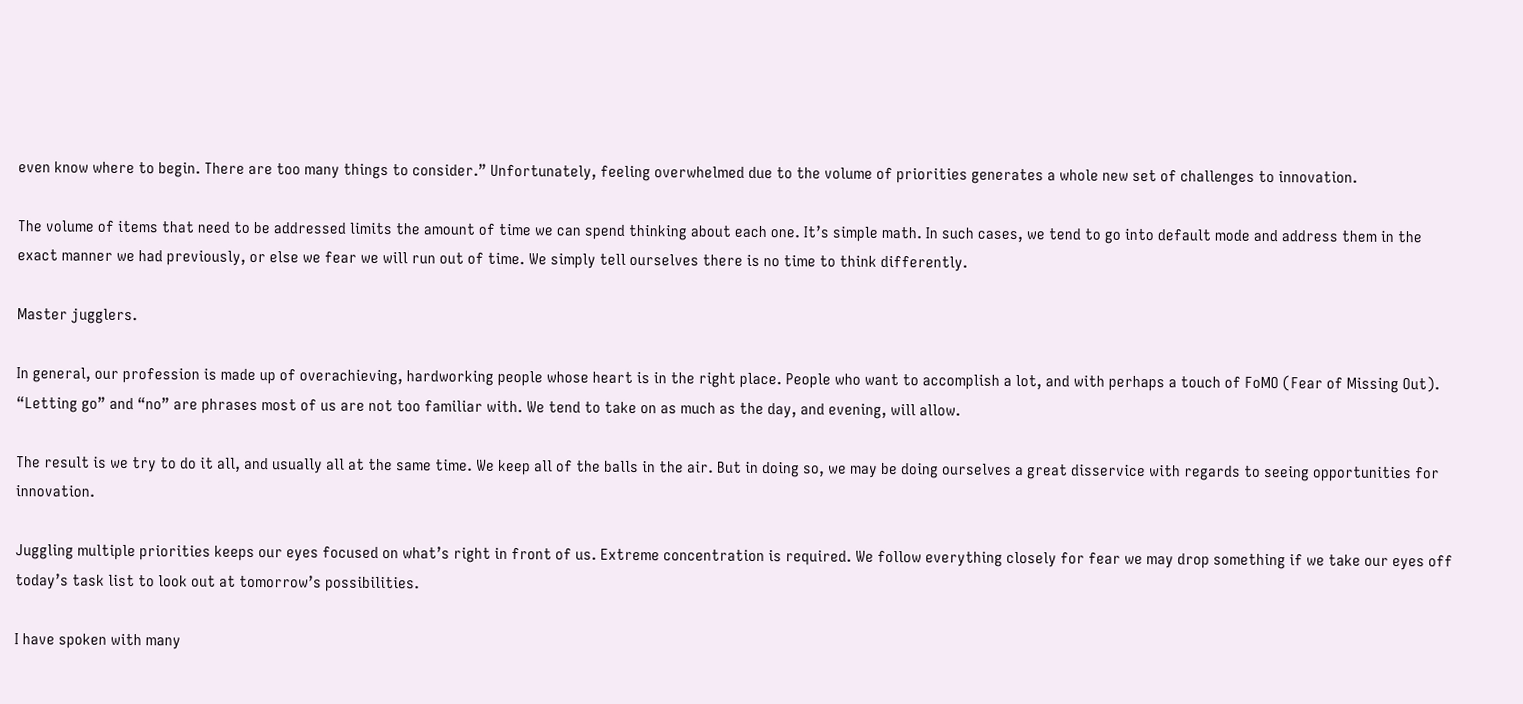even know where to begin. There are too many things to consider.” Unfortunately, feeling overwhelmed due to the volume of priorities generates a whole new set of challenges to innovation.

The volume of items that need to be addressed limits the amount of time we can spend thinking about each one. It’s simple math. In such cases, we tend to go into default mode and address them in the exact manner we had previously, or else we fear we will run out of time. We simply tell ourselves there is no time to think differently.

Master jugglers.

In general, our profession is made up of overachieving, hardworking people whose heart is in the right place. People who want to accomplish a lot, and with perhaps a touch of FoMO (Fear of Missing Out). “Letting go” and “no” are phrases most of us are not too familiar with. We tend to take on as much as the day, and evening, will allow.

The result is we try to do it all, and usually all at the same time. We keep all of the balls in the air. But in doing so, we may be doing ourselves a great disservice with regards to seeing opportunities for innovation.

Juggling multiple priorities keeps our eyes focused on what’s right in front of us. Extreme concentration is required. We follow everything closely for fear we may drop something if we take our eyes off today’s task list to look out at tomorrow’s possibilities.

I have spoken with many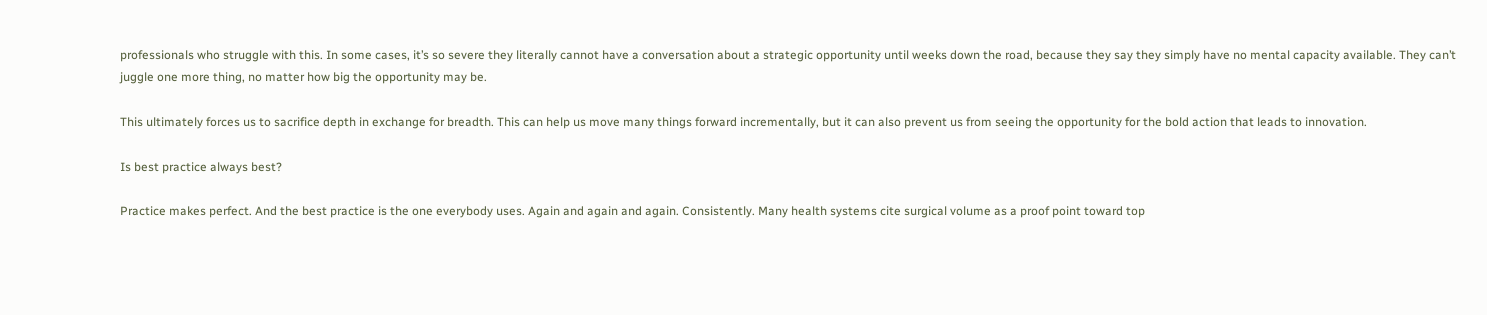professionals who struggle with this. In some cases, it’s so severe they literally cannot have a conversation about a strategic opportunity until weeks down the road, because they say they simply have no mental capacity available. They can’t juggle one more thing, no matter how big the opportunity may be.

This ultimately forces us to sacrifice depth in exchange for breadth. This can help us move many things forward incrementally, but it can also prevent us from seeing the opportunity for the bold action that leads to innovation.

Is best practice always best?

Practice makes perfect. And the best practice is the one everybody uses. Again and again and again. Consistently. Many health systems cite surgical volume as a proof point toward top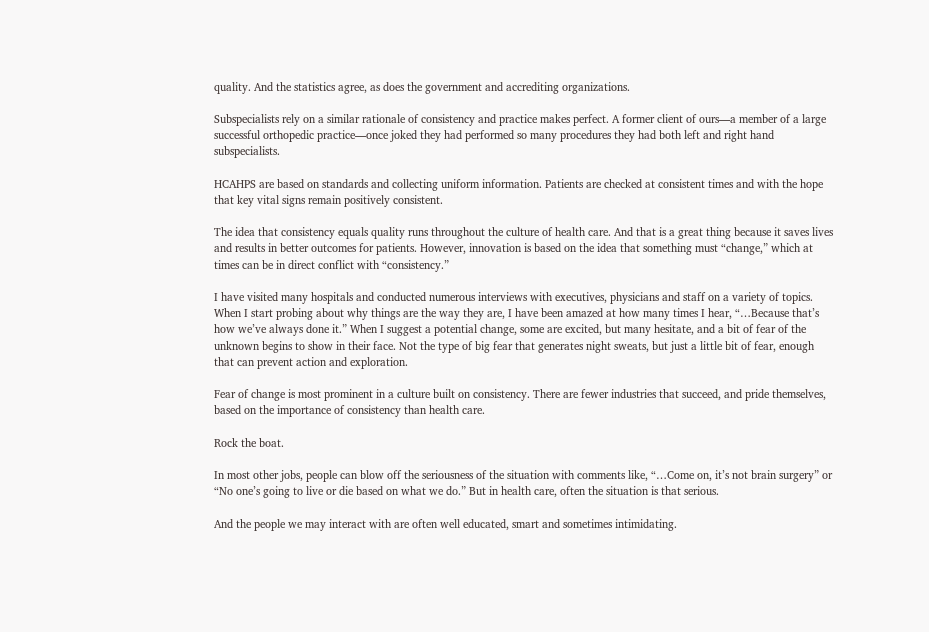quality. And the statistics agree, as does the government and accrediting organizations.

Subspecialists rely on a similar rationale of consistency and practice makes perfect. A former client of ours—a member of a large successful orthopedic practice—once joked they had performed so many procedures they had both left and right hand subspecialists.

HCAHPS are based on standards and collecting uniform information. Patients are checked at consistent times and with the hope that key vital signs remain positively consistent.

The idea that consistency equals quality runs throughout the culture of health care. And that is a great thing because it saves lives and results in better outcomes for patients. However, innovation is based on the idea that something must “change,” which at times can be in direct conflict with “consistency.”

I have visited many hospitals and conducted numerous interviews with executives, physicians and staff on a variety of topics. When I start probing about why things are the way they are, I have been amazed at how many times I hear, “…Because that’s how we’ve always done it.” When I suggest a potential change, some are excited, but many hesitate, and a bit of fear of the unknown begins to show in their face. Not the type of big fear that generates night sweats, but just a little bit of fear, enough that can prevent action and exploration.

Fear of change is most prominent in a culture built on consistency. There are fewer industries that succeed, and pride themselves, based on the importance of consistency than health care.

Rock the boat.

In most other jobs, people can blow off the seriousness of the situation with comments like, “…Come on, it’s not brain surgery” or “No one’s going to live or die based on what we do.” But in health care, often the situation is that serious.

And the people we may interact with are often well educated, smart and sometimes intimidating.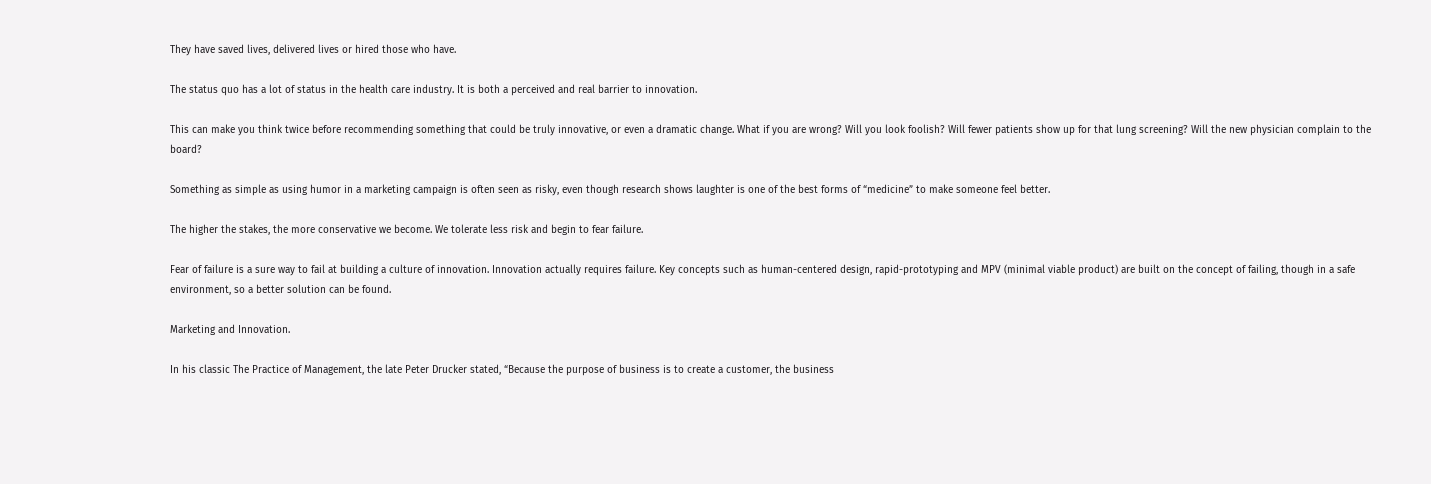They have saved lives, delivered lives or hired those who have.

The status quo has a lot of status in the health care industry. It is both a perceived and real barrier to innovation.

This can make you think twice before recommending something that could be truly innovative, or even a dramatic change. What if you are wrong? Will you look foolish? Will fewer patients show up for that lung screening? Will the new physician complain to the board?

Something as simple as using humor in a marketing campaign is often seen as risky, even though research shows laughter is one of the best forms of “medicine” to make someone feel better.

The higher the stakes, the more conservative we become. We tolerate less risk and begin to fear failure.

Fear of failure is a sure way to fail at building a culture of innovation. Innovation actually requires failure. Key concepts such as human-centered design, rapid-prototyping and MPV (minimal viable product) are built on the concept of failing, though in a safe environment, so a better solution can be found.

Marketing and Innovation.

In his classic The Practice of Management, the late Peter Drucker stated, “Because the purpose of business is to create a customer, the business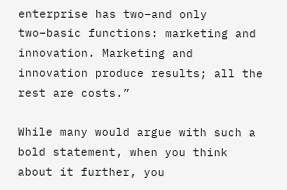enterprise has two–and only two–basic functions: marketing and innovation. Marketing and innovation produce results; all the rest are costs.”

While many would argue with such a bold statement, when you think about it further, you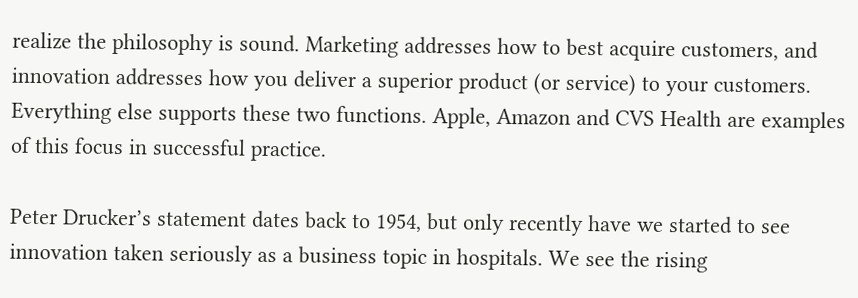realize the philosophy is sound. Marketing addresses how to best acquire customers, and innovation addresses how you deliver a superior product (or service) to your customers. Everything else supports these two functions. Apple, Amazon and CVS Health are examples of this focus in successful practice.

Peter Drucker’s statement dates back to 1954, but only recently have we started to see innovation taken seriously as a business topic in hospitals. We see the rising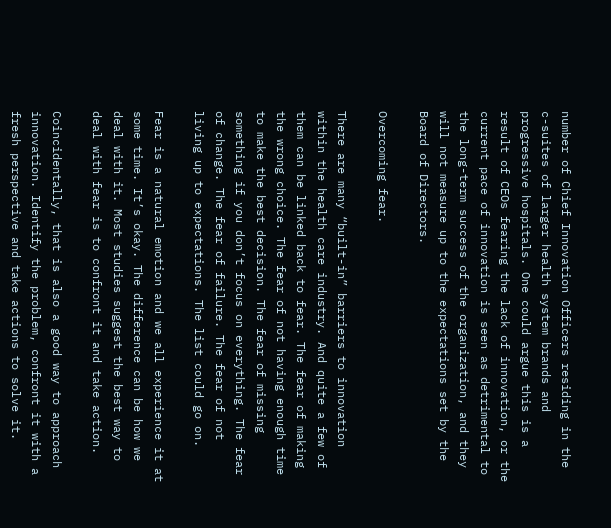number of Chief Innovation Officers residing in the c-suites of larger health system brands and progressive hospitals. One could argue this is a result of CEOs fearing the lack of innovation, or the current pace of innovation is seen as detrimental to the long-term success of the organization, and they will not measure up to the expectations set by the Board of Directors.

Overcoming fear.

There are many “built-in” barriers to innovation within the health care industry. And quite a few of them can be linked back to fear. The fear of making the wrong choice. The fear of not having enough time to make the best decision. The fear of missing something if you don’t focus on everything. The fear of change. The fear of failure. The fear of not living up to expectations. The list could go on.

Fear is a natural emotion and we all experience it at some time. It’s okay. The difference can be how we deal with it. Most studies suggest the best way to deal with fear is to confront it and take action.

Coincidentally, that is also a good way to approach innovation. Identify the problem, confront it with a fresh perspective and take actions to solve it.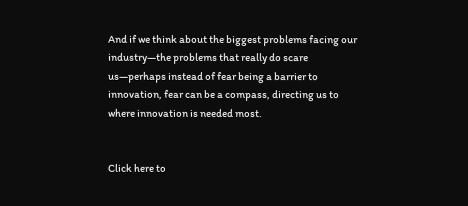And if we think about the biggest problems facing our industry—the problems that really do scare us—perhaps instead of fear being a barrier to innovation, fear can be a compass, directing us to where innovation is needed most.


Click here to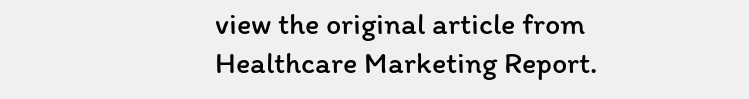view the original article from Healthcare Marketing Report.